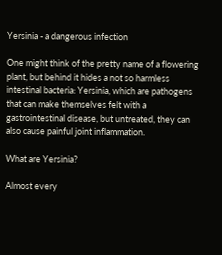Yersinia - a dangerous infection

One might think of the pretty name of a flowering plant, but behind it hides a not so harmless intestinal bacteria: Yersinia, which are pathogens that can make themselves felt with a gastrointestinal disease, but untreated, they can also cause painful joint inflammation.

What are Yersinia?

Almost every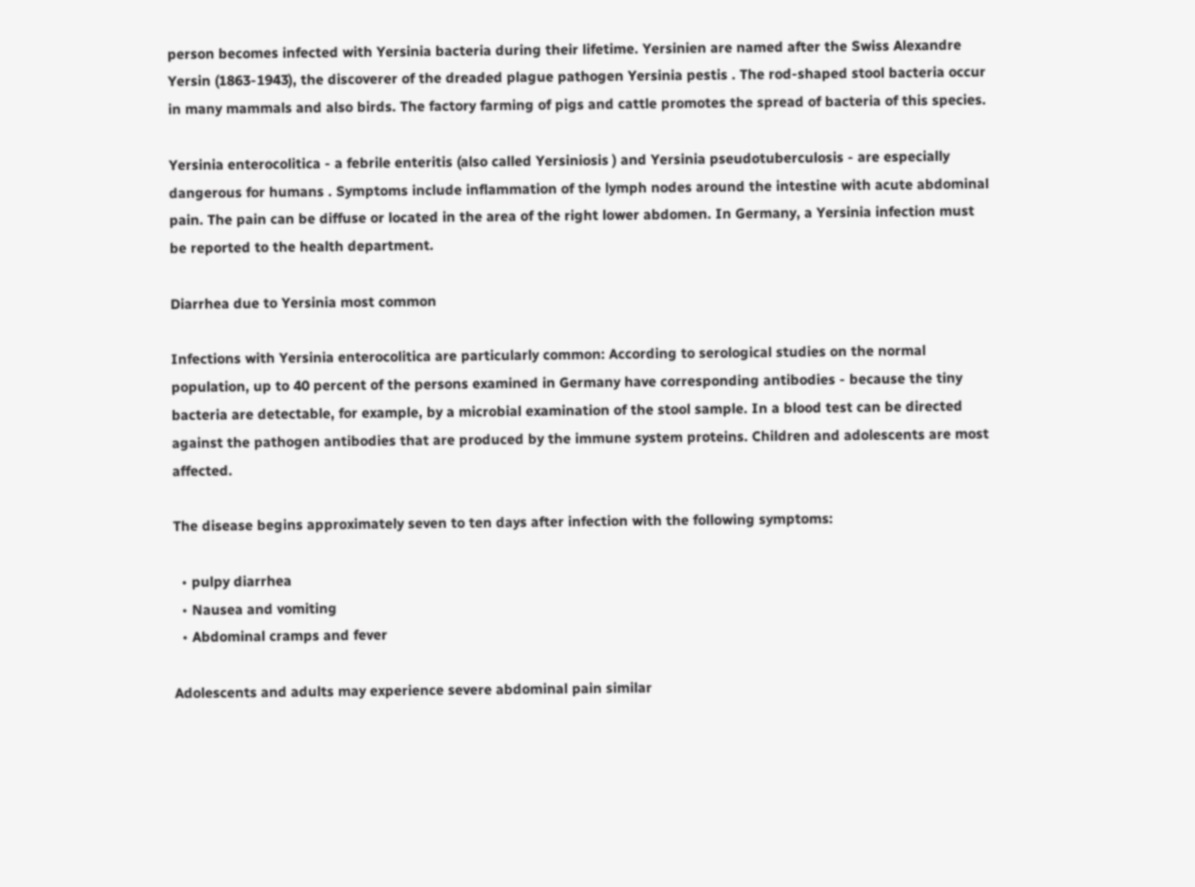person becomes infected with Yersinia bacteria during their lifetime. Yersinien are named after the Swiss Alexandre Yersin (1863-1943), the discoverer of the dreaded plague pathogen Yersinia pestis . The rod-shaped stool bacteria occur in many mammals and also birds. The factory farming of pigs and cattle promotes the spread of bacteria of this species.

Yersinia enterocolitica - a febrile enteritis (also called Yersiniosis ) and Yersinia pseudotuberculosis - are especially dangerous for humans . Symptoms include inflammation of the lymph nodes around the intestine with acute abdominal pain. The pain can be diffuse or located in the area of the right lower abdomen. In Germany, a Yersinia infection must be reported to the health department.

Diarrhea due to Yersinia most common

Infections with Yersinia enterocolitica are particularly common: According to serological studies on the normal population, up to 40 percent of the persons examined in Germany have corresponding antibodies - because the tiny bacteria are detectable, for example, by a microbial examination of the stool sample. In a blood test can be directed against the pathogen antibodies that are produced by the immune system proteins. Children and adolescents are most affected.

The disease begins approximately seven to ten days after infection with the following symptoms:

  • pulpy diarrhea
  • Nausea and vomiting
  • Abdominal cramps and fever

Adolescents and adults may experience severe abdominal pain similar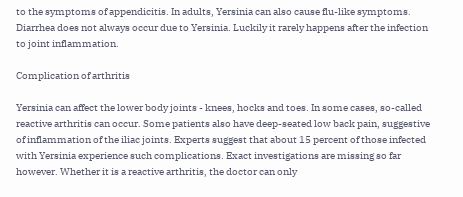to the symptoms of appendicitis. In adults, Yersinia can also cause flu-like symptoms. Diarrhea does not always occur due to Yersinia. Luckily it rarely happens after the infection to joint inflammation.

Complication of arthritis

Yersinia can affect the lower body joints - knees, hocks and toes. In some cases, so-called reactive arthritis can occur. Some patients also have deep-seated low back pain, suggestive of inflammation of the iliac joints. Experts suggest that about 15 percent of those infected with Yersinia experience such complications. Exact investigations are missing so far however. Whether it is a reactive arthritis, the doctor can only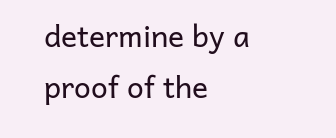determine by a proof of the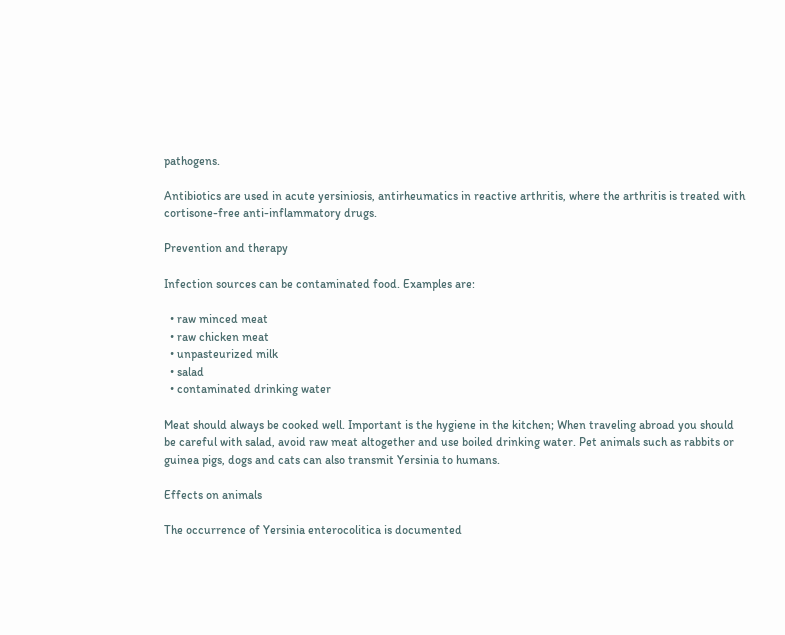pathogens.

Antibiotics are used in acute yersiniosis, antirheumatics in reactive arthritis, where the arthritis is treated with cortisone-free anti-inflammatory drugs.

Prevention and therapy

Infection sources can be contaminated food. Examples are:

  • raw minced meat
  • raw chicken meat
  • unpasteurized milk
  • salad
  • contaminated drinking water

Meat should always be cooked well. Important is the hygiene in the kitchen; When traveling abroad you should be careful with salad, avoid raw meat altogether and use boiled drinking water. Pet animals such as rabbits or guinea pigs, dogs and cats can also transmit Yersinia to humans.

Effects on animals

The occurrence of Yersinia enterocolitica is documented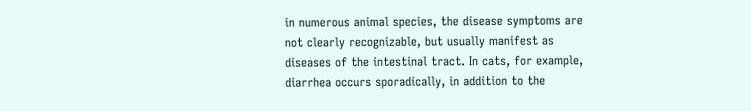in numerous animal species, the disease symptoms are not clearly recognizable, but usually manifest as diseases of the intestinal tract. In cats, for example, diarrhea occurs sporadically, in addition to the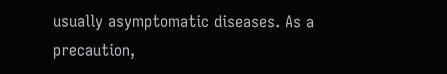usually asymptomatic diseases. As a precaution,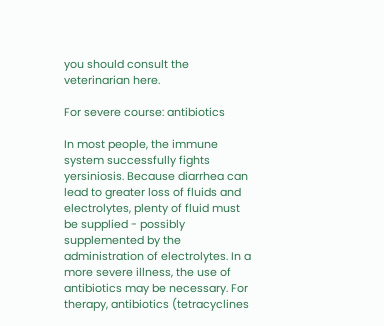you should consult the veterinarian here.

For severe course: antibiotics

In most people, the immune system successfully fights yersiniosis. Because diarrhea can lead to greater loss of fluids and electrolytes, plenty of fluid must be supplied - possibly supplemented by the administration of electrolytes. In a more severe illness, the use of antibiotics may be necessary. For therapy, antibiotics (tetracyclines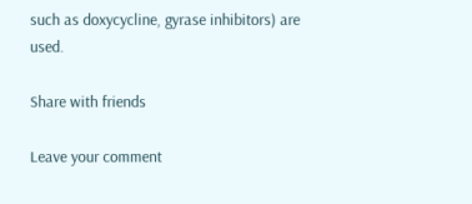such as doxycycline, gyrase inhibitors) are used.

Share with friends

Leave your comment